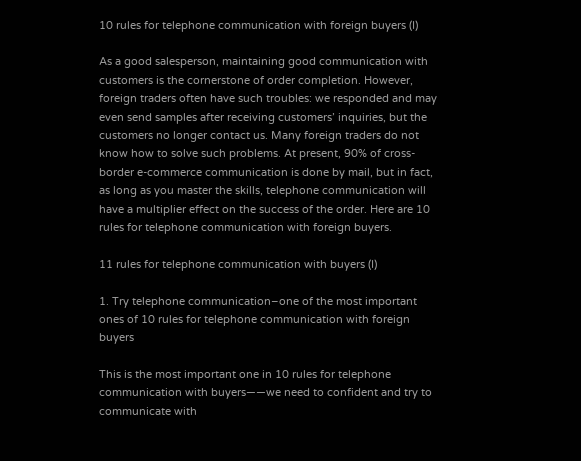10 rules for telephone communication with foreign buyers (I)

As a good salesperson, maintaining good communication with customers is the cornerstone of order completion. However, foreign traders often have such troubles: we responded and may even send samples after receiving customers’ inquiries, but the customers no longer contact us. Many foreign traders do not know how to solve such problems. At present, 90% of cross-border e-commerce communication is done by mail, but in fact, as long as you master the skills, telephone communication will have a multiplier effect on the success of the order. Here are 10 rules for telephone communication with foreign buyers.

11 rules for telephone communication with buyers (I)

1. Try telephone communication–one of the most important ones of 10 rules for telephone communication with foreign buyers

This is the most important one in 10 rules for telephone communication with buyers——we need to confident and try to communicate with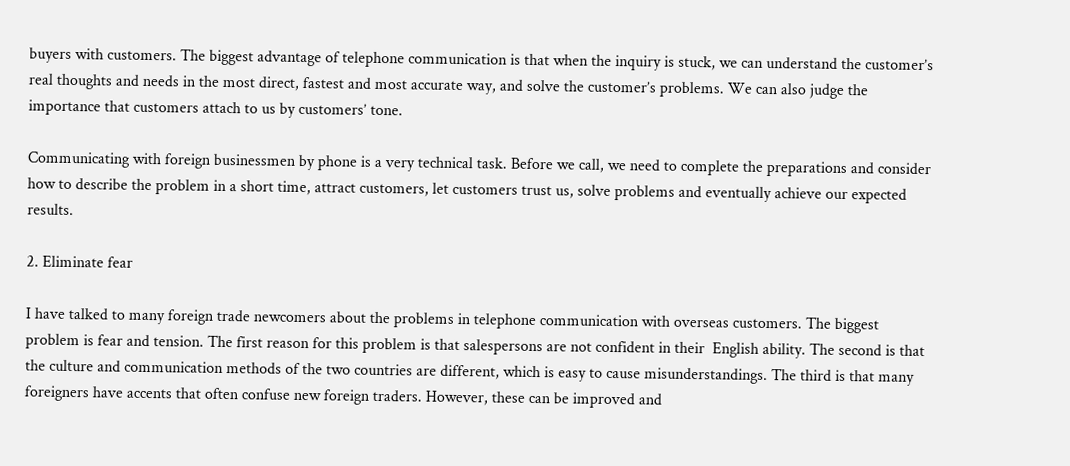buyers with customers. The biggest advantage of telephone communication is that when the inquiry is stuck, we can understand the customer’s real thoughts and needs in the most direct, fastest and most accurate way, and solve the customer’s problems. We can also judge the importance that customers attach to us by customers’ tone.

Communicating with foreign businessmen by phone is a very technical task. Before we call, we need to complete the preparations and consider how to describe the problem in a short time, attract customers, let customers trust us, solve problems and eventually achieve our expected results.

2. Eliminate fear

I have talked to many foreign trade newcomers about the problems in telephone communication with overseas customers. The biggest problem is fear and tension. The first reason for this problem is that salespersons are not confident in their  English ability. The second is that the culture and communication methods of the two countries are different, which is easy to cause misunderstandings. The third is that many foreigners have accents that often confuse new foreign traders. However, these can be improved and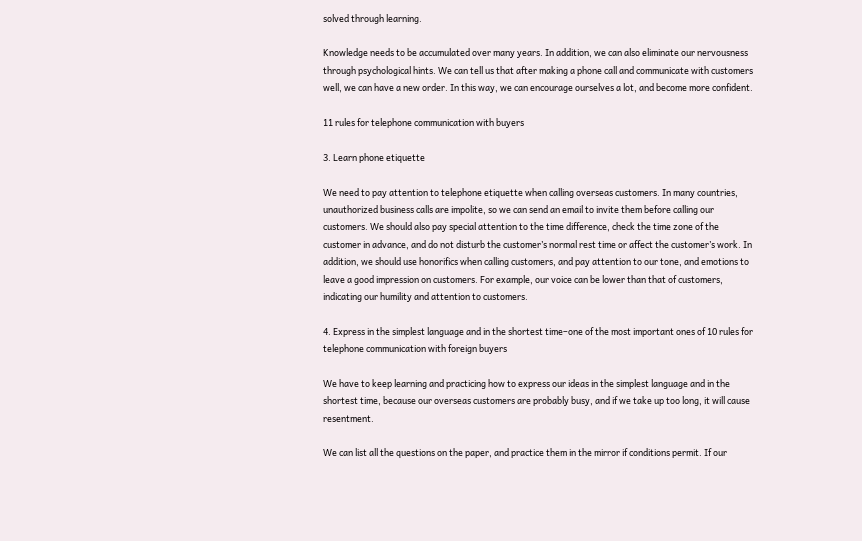solved through learning.

Knowledge needs to be accumulated over many years. In addition, we can also eliminate our nervousness through psychological hints. We can tell us that after making a phone call and communicate with customers well, we can have a new order. In this way, we can encourage ourselves a lot, and become more confident.

11 rules for telephone communication with buyers

3. Learn phone etiquette

We need to pay attention to telephone etiquette when calling overseas customers. In many countries, unauthorized business calls are impolite, so we can send an email to invite them before calling our customers. We should also pay special attention to the time difference, check the time zone of the customer in advance, and do not disturb the customer’s normal rest time or affect the customer’s work. In addition, we should use honorifics when calling customers, and pay attention to our tone, and emotions to leave a good impression on customers. For example, our voice can be lower than that of customers, indicating our humility and attention to customers.

4. Express in the simplest language and in the shortest time–one of the most important ones of 10 rules for telephone communication with foreign buyers

We have to keep learning and practicing how to express our ideas in the simplest language and in the shortest time, because our overseas customers are probably busy, and if we take up too long, it will cause resentment.

We can list all the questions on the paper, and practice them in the mirror if conditions permit. If our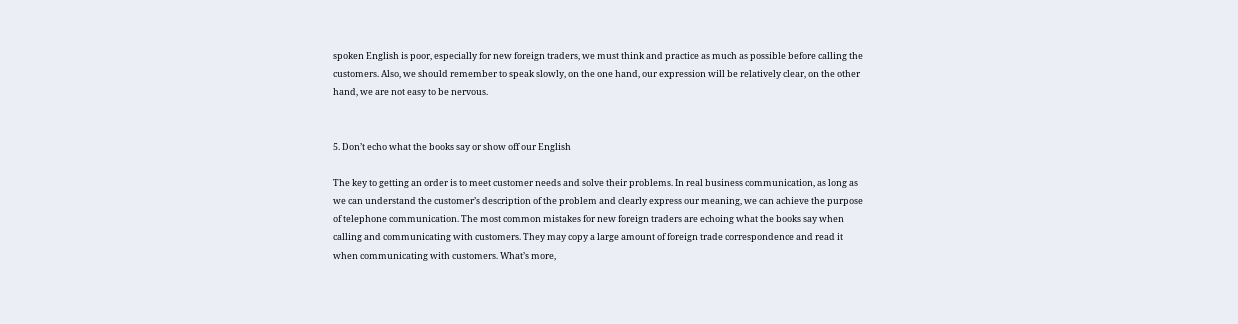spoken English is poor, especially for new foreign traders, we must think and practice as much as possible before calling the customers. Also, we should remember to speak slowly, on the one hand, our expression will be relatively clear, on the other hand, we are not easy to be nervous.


5. Don’t echo what the books say or show off our English

The key to getting an order is to meet customer needs and solve their problems. In real business communication, as long as we can understand the customer’s description of the problem and clearly express our meaning, we can achieve the purpose of telephone communication. The most common mistakes for new foreign traders are echoing what the books say when calling and communicating with customers. They may copy a large amount of foreign trade correspondence and read it when communicating with customers. What’s more,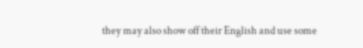they may also show off their English and use some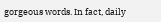gorgeous words. In fact, daily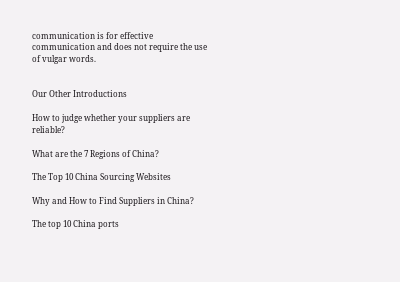communication is for effective communication and does not require the use of vulgar words.


Our Other Introductions

How to judge whether your suppliers are reliable?

What are the 7 Regions of China?

The Top 10 China Sourcing Websites

Why and How to Find Suppliers in China?

The top 10 China ports